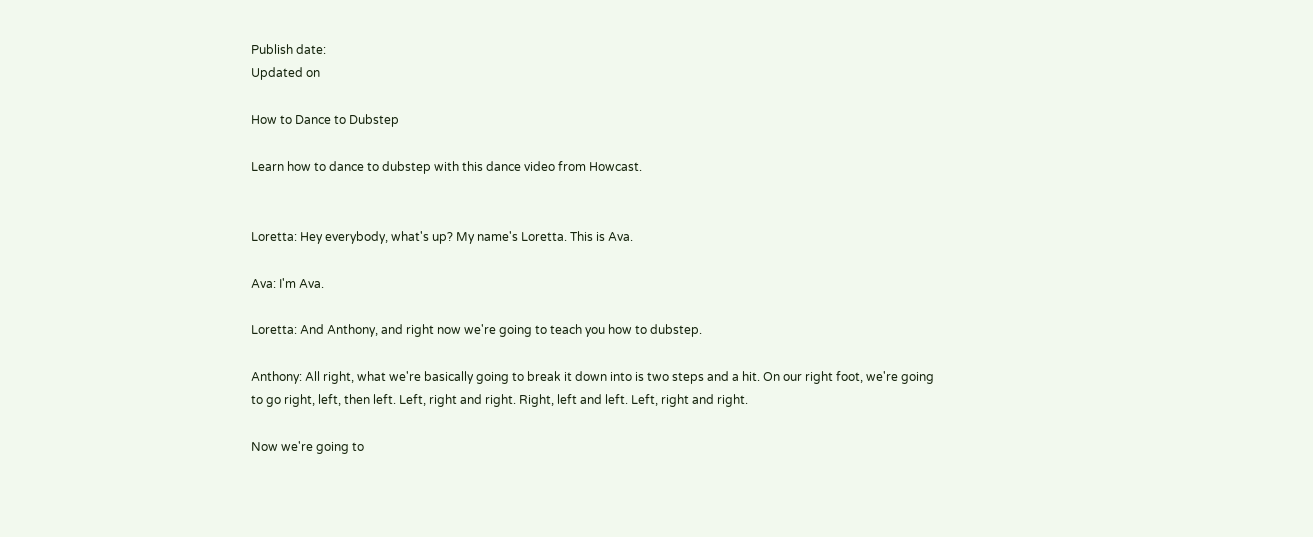Publish date:
Updated on

How to Dance to Dubstep

Learn how to dance to dubstep with this dance video from Howcast.


Loretta: Hey everybody, what's up? My name's Loretta. This is Ava.

Ava: I'm Ava.

Loretta: And Anthony, and right now we're going to teach you how to dubstep.

Anthony: All right, what we're basically going to break it down into is two steps and a hit. On our right foot, we're going to go right, left, then left. Left, right and right. Right, left and left. Left, right and right.

Now we're going to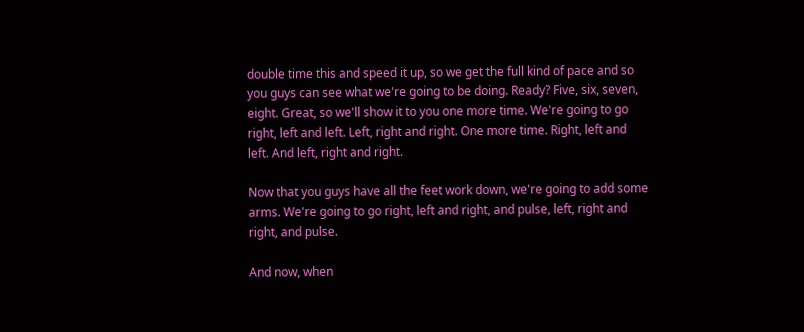double time this and speed it up, so we get the full kind of pace and so you guys can see what we're going to be doing. Ready? Five, six, seven, eight. Great, so we'll show it to you one more time. We're going to go right, left and left. Left, right and right. One more time. Right, left and left. And left, right and right.

Now that you guys have all the feet work down, we're going to add some arms. We're going to go right, left and right, and pulse, left, right and right, and pulse.

And now, when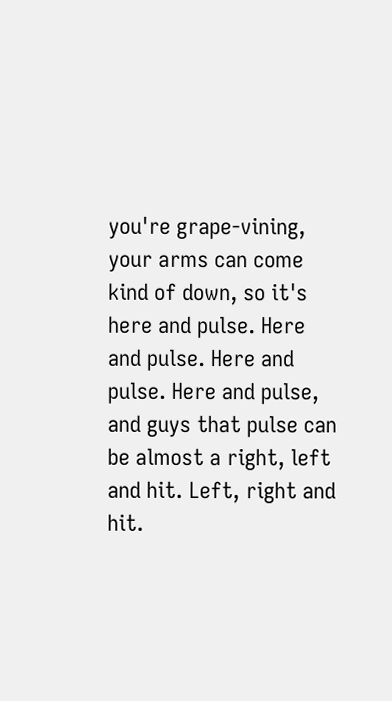you're grape-vining, your arms can come kind of down, so it's here and pulse. Here and pulse. Here and pulse. Here and pulse, and guys that pulse can be almost a right, left and hit. Left, right and hit.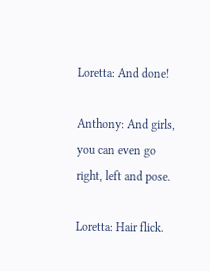Loretta: And done!

Anthony: And girls, you can even go right, left and pose.

Loretta: Hair flick.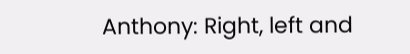Anthony: Right, left and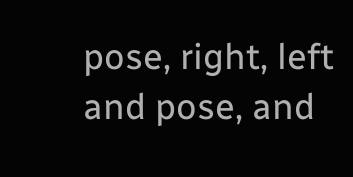pose, right, left and pose, and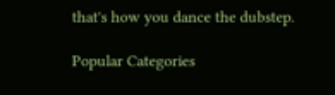that's how you dance the dubstep.

Popular Categories